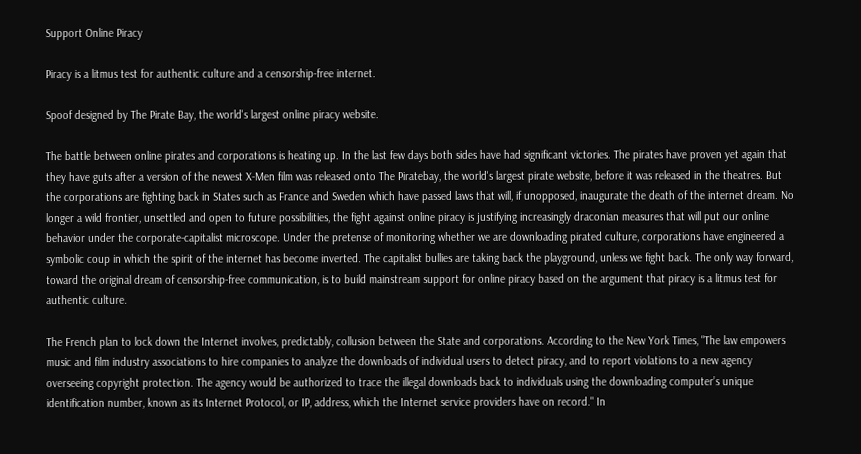Support Online Piracy

Piracy is a litmus test for authentic culture and a censorship-free internet.

Spoof designed by The Pirate Bay, the world's largest online piracy website.

The battle between online pirates and corporations is heating up. In the last few days both sides have had significant victories. The pirates have proven yet again that they have guts after a version of the newest X-Men film was released onto The Piratebay, the world's largest pirate website, before it was released in the theatres. But the corporations are fighting back in States such as France and Sweden which have passed laws that will, if unopposed, inaugurate the death of the internet dream. No longer a wild frontier, unsettled and open to future possibilities, the fight against online piracy is justifying increasingly draconian measures that will put our online behavior under the corporate-capitalist microscope. Under the pretense of monitoring whether we are downloading pirated culture, corporations have engineered a symbolic coup in which the spirit of the internet has become inverted. The capitalist bullies are taking back the playground, unless we fight back. The only way forward, toward the original dream of censorship-free communication, is to build mainstream support for online piracy based on the argument that piracy is a litmus test for authentic culture.

The French plan to lock down the Internet involves, predictably, collusion between the State and corporations. According to the New York Times, "The law empowers music and film industry associations to hire companies to analyze the downloads of individual users to detect piracy, and to report violations to a new agency overseeing copyright protection. The agency would be authorized to trace the illegal downloads back to individuals using the downloading computer’s unique identification number, known as its Internet Protocol, or IP, address, which the Internet service providers have on record." In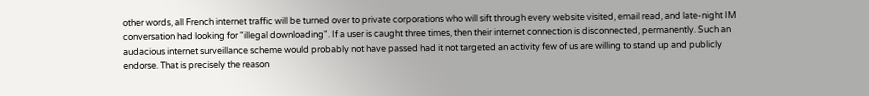other words, all French internet traffic will be turned over to private corporations who will sift through every website visited, email read, and late-night IM conversation had looking for "illegal downloading". If a user is caught three times, then their internet connection is disconnected, permanently. Such an audacious internet surveillance scheme would probably not have passed had it not targeted an activity few of us are willing to stand up and publicly endorse. That is precisely the reason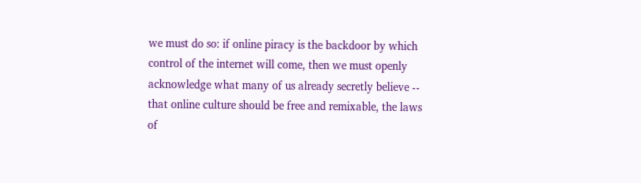we must do so: if online piracy is the backdoor by which control of the internet will come, then we must openly acknowledge what many of us already secretly believe -- that online culture should be free and remixable, the laws of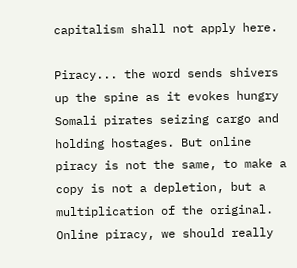capitalism shall not apply here.

Piracy... the word sends shivers up the spine as it evokes hungry Somali pirates seizing cargo and holding hostages. But online piracy is not the same, to make a copy is not a depletion, but a multiplication of the original. Online piracy, we should really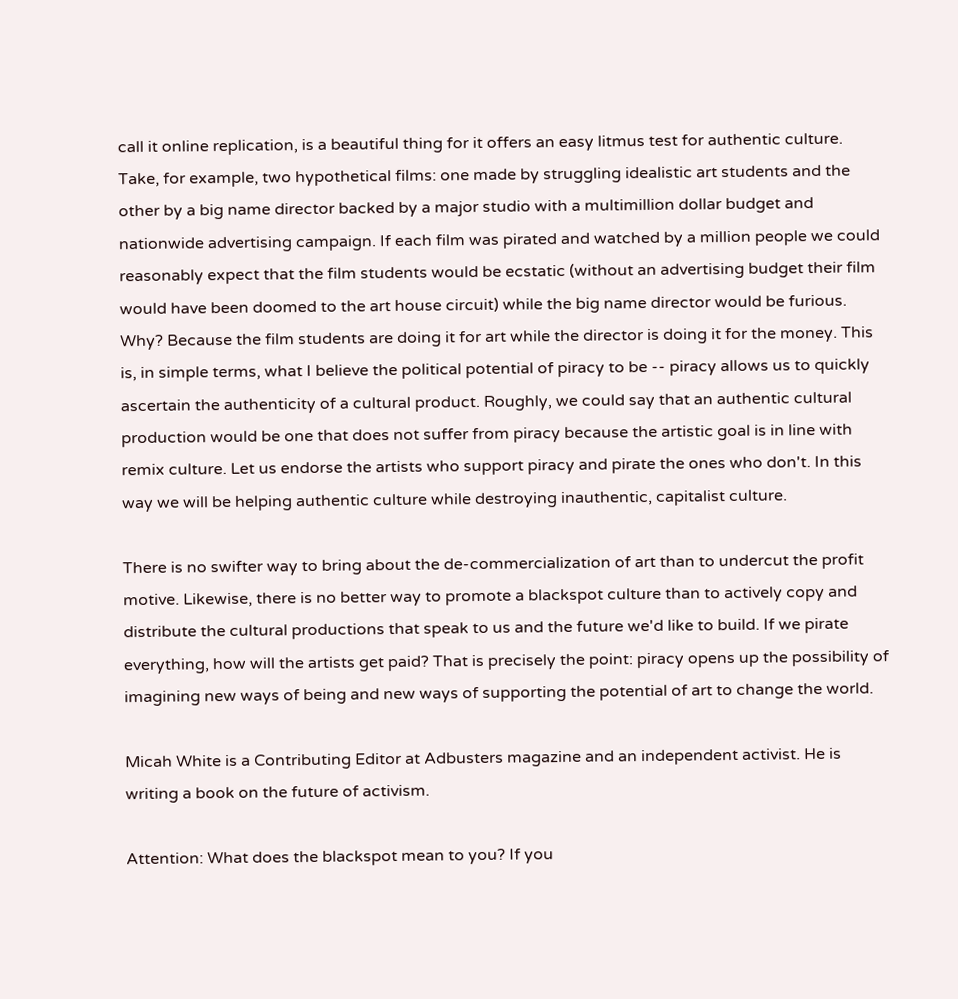call it online replication, is a beautiful thing for it offers an easy litmus test for authentic culture. Take, for example, two hypothetical films: one made by struggling idealistic art students and the other by a big name director backed by a major studio with a multimillion dollar budget and nationwide advertising campaign. If each film was pirated and watched by a million people we could reasonably expect that the film students would be ecstatic (without an advertising budget their film would have been doomed to the art house circuit) while the big name director would be furious. Why? Because the film students are doing it for art while the director is doing it for the money. This is, in simple terms, what I believe the political potential of piracy to be -- piracy allows us to quickly ascertain the authenticity of a cultural product. Roughly, we could say that an authentic cultural production would be one that does not suffer from piracy because the artistic goal is in line with remix culture. Let us endorse the artists who support piracy and pirate the ones who don't. In this way we will be helping authentic culture while destroying inauthentic, capitalist culture.

There is no swifter way to bring about the de-commercialization of art than to undercut the profit motive. Likewise, there is no better way to promote a blackspot culture than to actively copy and distribute the cultural productions that speak to us and the future we'd like to build. If we pirate everything, how will the artists get paid? That is precisely the point: piracy opens up the possibility of imagining new ways of being and new ways of supporting the potential of art to change the world.

Micah White is a Contributing Editor at Adbusters magazine and an independent activist. He is writing a book on the future of activism.

Attention: What does the blackspot mean to you? If you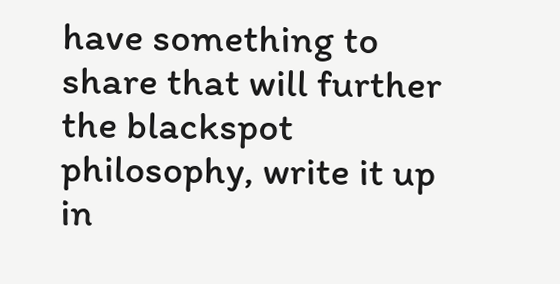have something to share that will further the blackspot philosophy, write it up in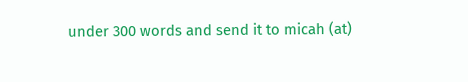under 300 words and send it to micah (at)